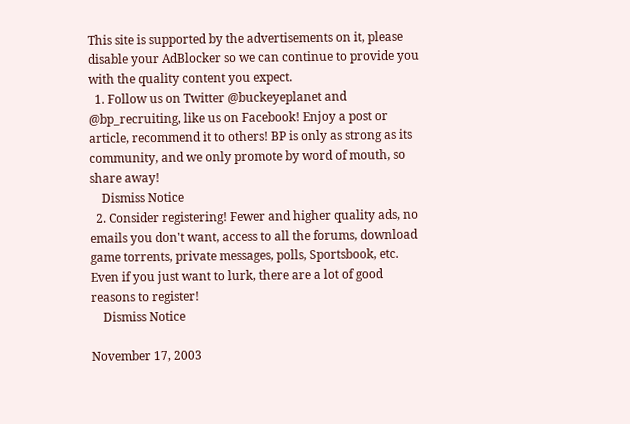This site is supported by the advertisements on it, please disable your AdBlocker so we can continue to provide you with the quality content you expect.
  1. Follow us on Twitter @buckeyeplanet and @bp_recruiting, like us on Facebook! Enjoy a post or article, recommend it to others! BP is only as strong as its community, and we only promote by word of mouth, so share away!
    Dismiss Notice
  2. Consider registering! Fewer and higher quality ads, no emails you don't want, access to all the forums, download game torrents, private messages, polls, Sportsbook, etc. Even if you just want to lurk, there are a lot of good reasons to register!
    Dismiss Notice

November 17, 2003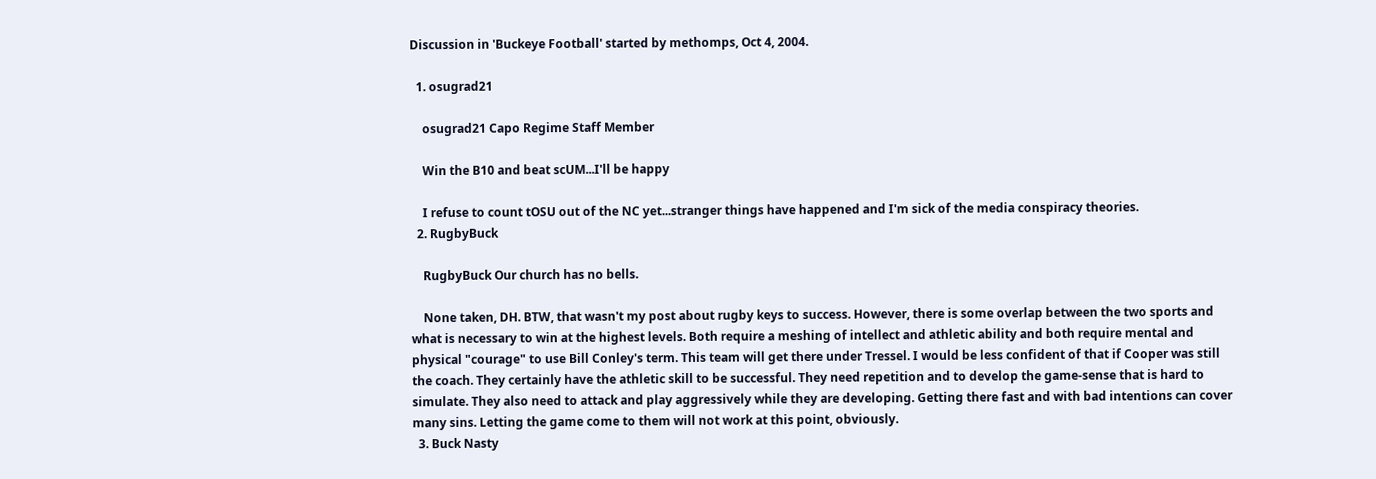Discussion in 'Buckeye Football' started by methomps, Oct 4, 2004.

  1. osugrad21

    osugrad21 Capo Regime Staff Member

    Win the B10 and beat scUM...I'll be happy

    I refuse to count tOSU out of the NC yet...stranger things have happened and I'm sick of the media conspiracy theories.
  2. RugbyBuck

    RugbyBuck Our church has no bells.

    None taken, DH. BTW, that wasn't my post about rugby keys to success. However, there is some overlap between the two sports and what is necessary to win at the highest levels. Both require a meshing of intellect and athletic ability and both require mental and physical "courage" to use Bill Conley's term. This team will get there under Tressel. I would be less confident of that if Cooper was still the coach. They certainly have the athletic skill to be successful. They need repetition and to develop the game-sense that is hard to simulate. They also need to attack and play aggressively while they are developing. Getting there fast and with bad intentions can cover many sins. Letting the game come to them will not work at this point, obviously.
  3. Buck Nasty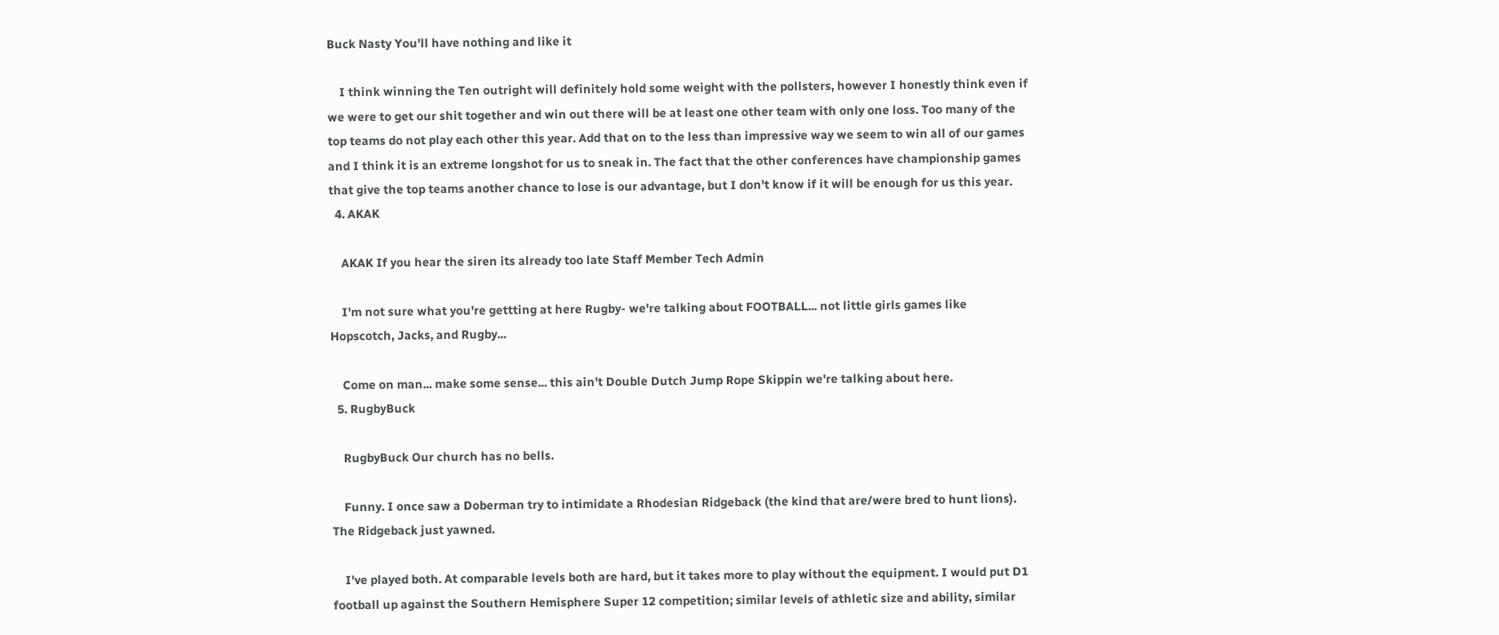Buck Nasty You'll have nothing and like it

    I think winning the Ten outright will definitely hold some weight with the pollsters, however I honestly think even if we were to get our shit together and win out there will be at least one other team with only one loss. Too many of the top teams do not play each other this year. Add that on to the less than impressive way we seem to win all of our games and I think it is an extreme longshot for us to sneak in. The fact that the other conferences have championship games that give the top teams another chance to lose is our advantage, but I don't know if it will be enough for us this year.
  4. AKAK

    AKAK If you hear the siren its already too late Staff Member Tech Admin

    I'm not sure what you're gettting at here Rugby- we're talking about FOOTBALL... not little girls games like Hopscotch, Jacks, and Rugby...

    Come on man... make some sense... this ain't Double Dutch Jump Rope Skippin we're talking about here.
  5. RugbyBuck

    RugbyBuck Our church has no bells.

    Funny. I once saw a Doberman try to intimidate a Rhodesian Ridgeback (the kind that are/were bred to hunt lions). The Ridgeback just yawned.

    I've played both. At comparable levels both are hard, but it takes more to play without the equipment. I would put D1 football up against the Southern Hemisphere Super 12 competition; similar levels of athletic size and ability, similar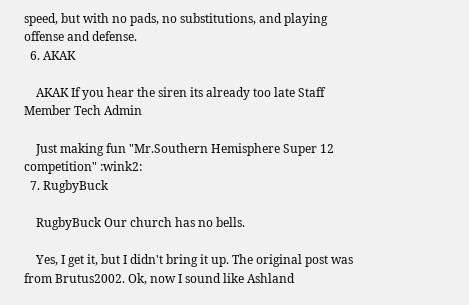speed, but with no pads, no substitutions, and playing offense and defense.
  6. AKAK

    AKAK If you hear the siren its already too late Staff Member Tech Admin

    Just making fun "Mr.Southern Hemisphere Super 12 competition" :wink2:
  7. RugbyBuck

    RugbyBuck Our church has no bells.

    Yes, I get it, but I didn't bring it up. The original post was from Brutus2002. Ok, now I sound like Ashland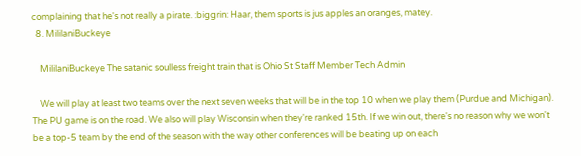complaining that he's not really a pirate. :biggrin: Haar, them sports is jus apples an oranges, matey.
  8. MililaniBuckeye

    MililaniBuckeye The satanic soulless freight train that is Ohio St Staff Member Tech Admin

    We will play at least two teams over the next seven weeks that will be in the top 10 when we play them (Purdue and Michigan). The PU game is on the road. We also will play Wisconsin when they're ranked 15th. If we win out, there's no reason why we won't be a top-5 team by the end of the season with the way other conferences will be beating up on each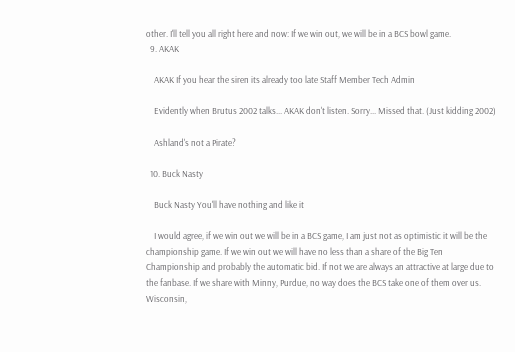other. I'll tell you all right here and now: If we win out, we will be in a BCS bowl game.
  9. AKAK

    AKAK If you hear the siren its already too late Staff Member Tech Admin

    Evidently when Brutus 2002 talks... AKAK don't listen. Sorry... Missed that. (Just kidding 2002)

    Ashland's not a Pirate?

  10. Buck Nasty

    Buck Nasty You'll have nothing and like it

    I would agree, if we win out we will be in a BCS game, I am just not as optimistic it will be the championship game. If we win out we will have no less than a share of the Big Ten Championship and probably the automatic bid. If not we are always an attractive at large due to the fanbase. If we share with Minny, Purdue, no way does the BCS take one of them over us. Wisconsin,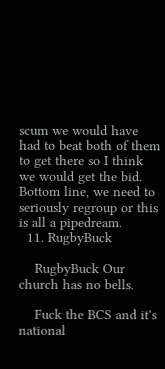scum we would have had to beat both of them to get there so I think we would get the bid. Bottom line, we need to seriously regroup or this is all a pipedream.
  11. RugbyBuck

    RugbyBuck Our church has no bells.

    Fuck the BCS and it's national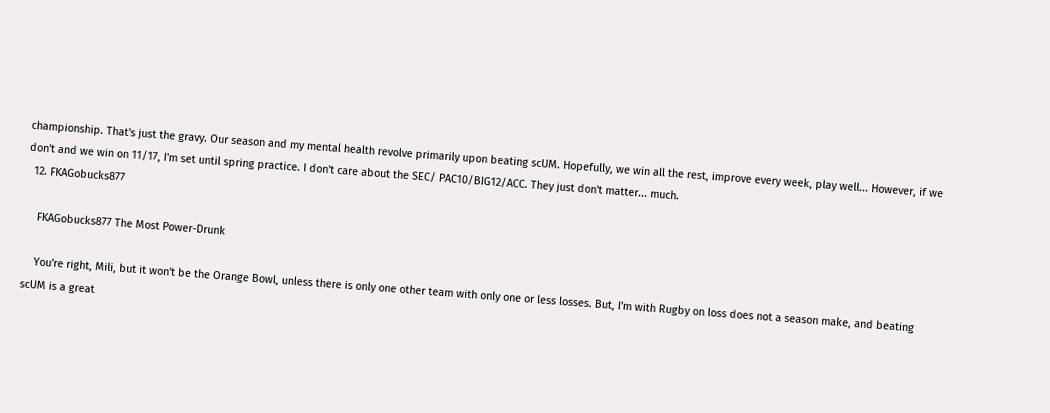championship. That's just the gravy. Our season and my mental health revolve primarily upon beating scUM. Hopefully, we win all the rest, improve every week, play well... However, if we don't and we win on 11/17, I'm set until spring practice. I don't care about the SEC/ PAC10/BIG12/ACC. They just don't matter... much.
  12. FKAGobucks877

    FKAGobucks877 The Most Power-Drunk

    You're right, Mili, but it won't be the Orange Bowl, unless there is only one other team with only one or less losses. But, I'm with Rugby on loss does not a season make, and beating scUM is a great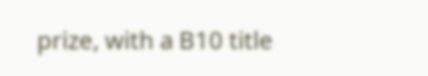prize, with a B10 title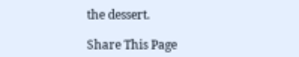the dessert.

Share This Page